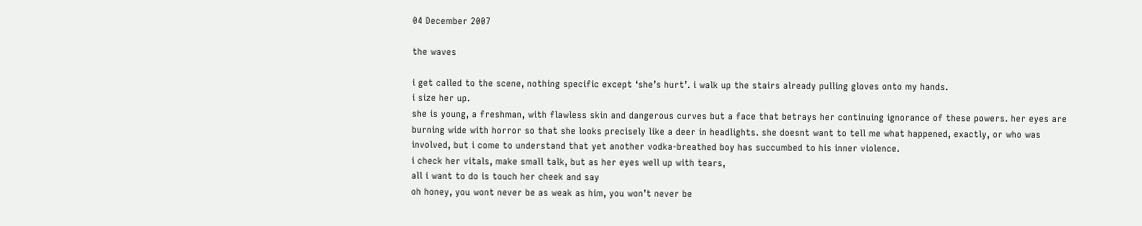04 December 2007

the waves

i get called to the scene, nothing specific except ‘she’s hurt’. i walk up the stairs already pulling gloves onto my hands.
i size her up.
she is young, a freshman, with flawless skin and dangerous curves but a face that betrays her continuing ignorance of these powers. her eyes are burning wide with horror so that she looks precisely like a deer in headlights. she doesnt want to tell me what happened, exactly, or who was involved, but i come to understand that yet another vodka-breathed boy has succumbed to his inner violence.
i check her vitals, make small talk, but as her eyes well up with tears,
all i want to do is touch her cheek and say
oh honey, you wont never be as weak as him, you won’t never be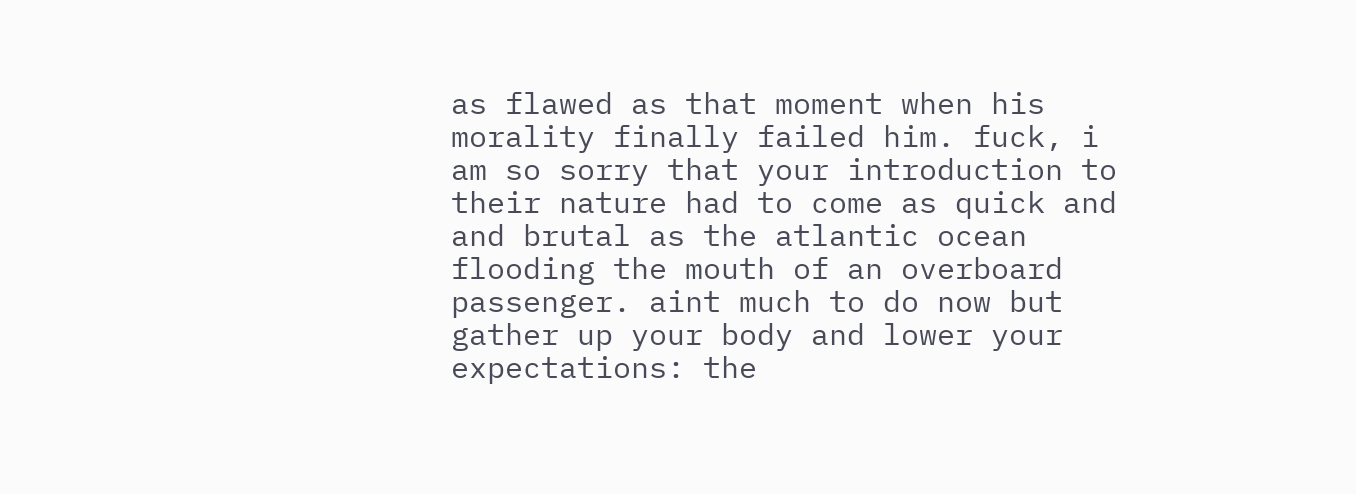as flawed as that moment when his morality finally failed him. fuck, i am so sorry that your introduction to their nature had to come as quick and and brutal as the atlantic ocean flooding the mouth of an overboard passenger. aint much to do now but gather up your body and lower your expectations: the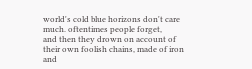world's cold blue horizons don't care much. oftentimes people forget,
and then they drown on account of their own foolish chains, made of iron and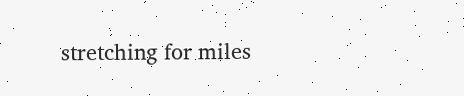stretching for miles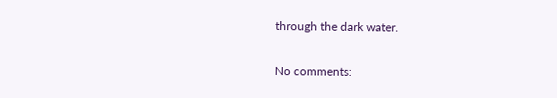through the dark water.

No comments: